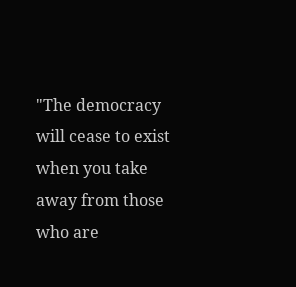"The democracy will cease to exist when you take away from those
who are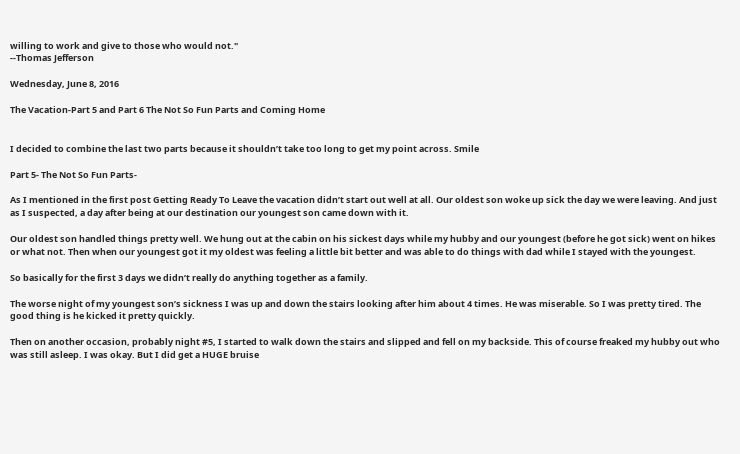willing to work and give to those who would not."
--Thomas Jefferson

Wednesday, June 8, 2016

The Vacation-Part 5 and Part 6 The Not So Fun Parts and Coming Home


I decided to combine the last two parts because it shouldn’t take too long to get my point across. Smile

Part 5- The Not So Fun Parts-

As I mentioned in the first post Getting Ready To Leave the vacation didn’t start out well at all. Our oldest son woke up sick the day we were leaving. And just as I suspected, a day after being at our destination our youngest son came down with it.

Our oldest son handled things pretty well. We hung out at the cabin on his sickest days while my hubby and our youngest (before he got sick) went on hikes or what not. Then when our youngest got it my oldest was feeling a little bit better and was able to do things with dad while I stayed with the youngest.

So basically for the first 3 days we didn’t really do anything together as a family.

The worse night of my youngest son’s sickness I was up and down the stairs looking after him about 4 times. He was miserable. So I was pretty tired. The good thing is he kicked it pretty quickly.

Then on another occasion, probably night #5, I started to walk down the stairs and slipped and fell on my backside. This of course freaked my hubby out who was still asleep. I was okay. But I did get a HUGE bruise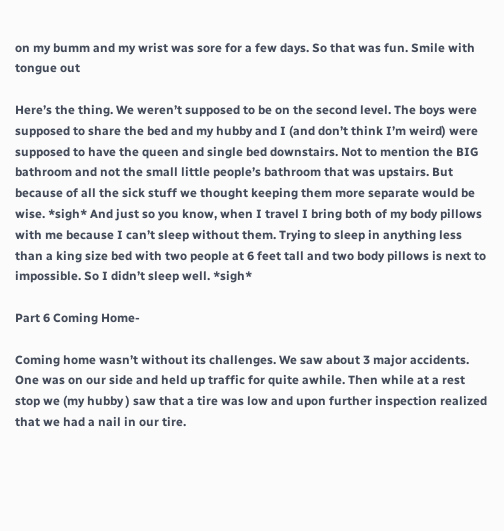on my bumm and my wrist was sore for a few days. So that was fun. Smile with tongue out

Here’s the thing. We weren’t supposed to be on the second level. The boys were supposed to share the bed and my hubby and I (and don’t think I’m weird) were supposed to have the queen and single bed downstairs. Not to mention the BIG bathroom and not the small little people’s bathroom that was upstairs. But because of all the sick stuff we thought keeping them more separate would be wise. *sigh* And just so you know, when I travel I bring both of my body pillows with me because I can’t sleep without them. Trying to sleep in anything less than a king size bed with two people at 6 feet tall and two body pillows is next to impossible. So I didn’t sleep well. *sigh*

Part 6 Coming Home-

Coming home wasn’t without its challenges. We saw about 3 major accidents. One was on our side and held up traffic for quite awhile. Then while at a rest stop we (my hubby ) saw that a tire was low and upon further inspection realized that we had a nail in our tire.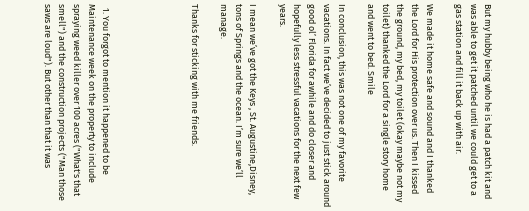But my hubby being who he is had a patch kit and was able to get it patched until we could get to a gas station and fill it back up with air.

We made it home safe and sound and I thanked the Lord for His protection over us. Then I kissed the ground, my bed, my toilet (okay maybe not my toilet) thanked the Lord for a single story home and went to bed. Smile

In conclusion, this was not one of my favorite vacations. In fact we’ve decided to just stick around good ol’ Florida for awhile and do closer and hopefully less stressful vacations for the next few years.

I mean we’ve got the Keys , St. Augustine,Disney, tons of Springs and the ocean. I’m sure we’ll manage.

Thanks for sticking with me friends.





  1. You forgot to mention it happened to be Maintenance week on the property to include spraying weed killer over 100 acres ("What's that smell") and the construction projects ("Man those saws are loud"). But other than that it was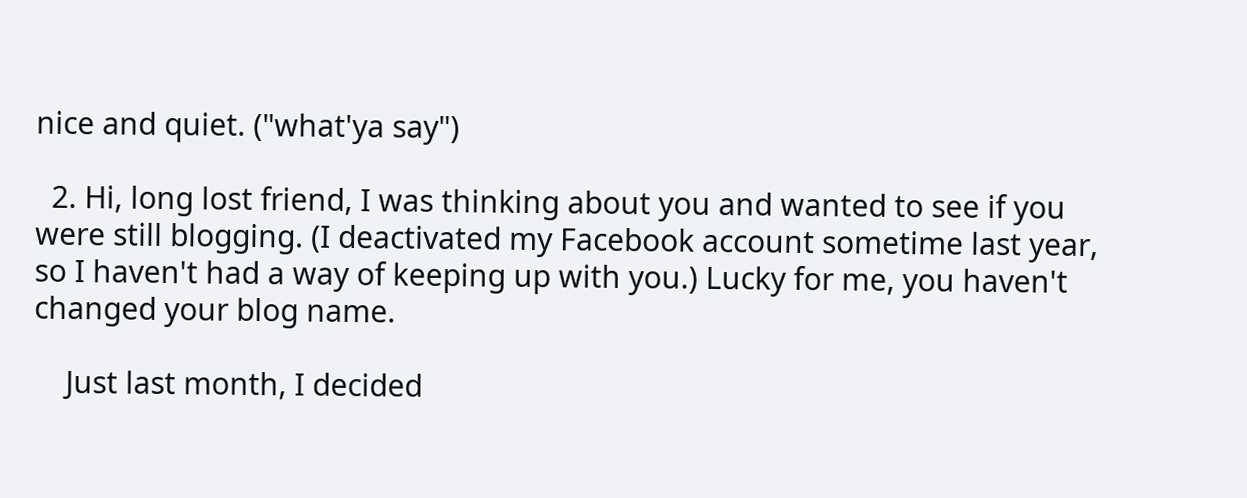nice and quiet. ("what'ya say")

  2. Hi, long lost friend, I was thinking about you and wanted to see if you were still blogging. (I deactivated my Facebook account sometime last year, so I haven't had a way of keeping up with you.) Lucky for me, you haven't changed your blog name.

    Just last month, I decided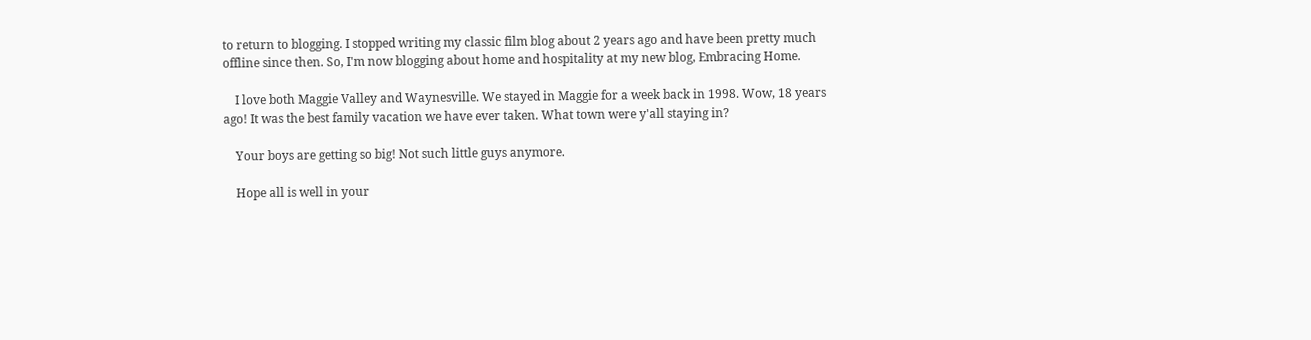to return to blogging. I stopped writing my classic film blog about 2 years ago and have been pretty much offline since then. So, I'm now blogging about home and hospitality at my new blog, Embracing Home.

    I love both Maggie Valley and Waynesville. We stayed in Maggie for a week back in 1998. Wow, 18 years ago! It was the best family vacation we have ever taken. What town were y'all staying in?

    Your boys are getting so big! Not such little guys anymore.

    Hope all is well in your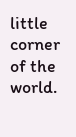little corner of the world.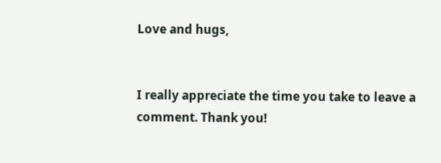Love and hugs,


I really appreciate the time you take to leave a comment. Thank you!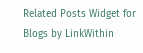Related Posts Widget for Blogs by LinkWithin